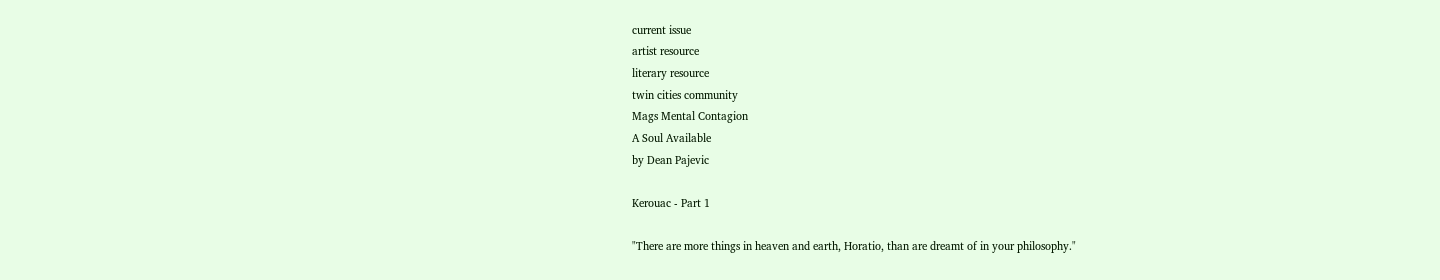current issue
artist resource
literary resource
twin cities community
Mags Mental Contagion
A Soul Available
by Dean Pajevic

Kerouac - Part 1

"There are more things in heaven and earth, Horatio, than are dreamt of in your philosophy."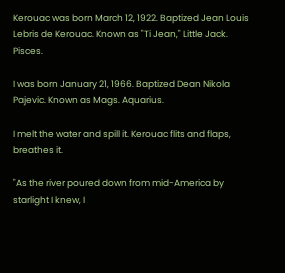Kerouac was born March 12, 1922. Baptized Jean Louis Lebris de Kerouac. Known as "Ti Jean," Little Jack. Pisces.

I was born January 21, 1966. Baptized Dean Nikola Pajevic. Known as Mags. Aquarius.

I melt the water and spill it. Kerouac flits and flaps, breathes it.

"As the river poured down from mid-America by starlight I knew, I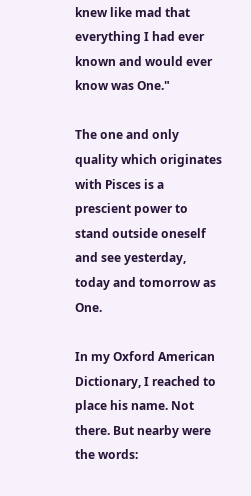knew like mad that everything I had ever known and would ever know was One."

The one and only quality which originates with Pisces is a prescient power to stand outside oneself and see yesterday, today and tomorrow as One.

In my Oxford American Dictionary, I reached to place his name. Not there. But nearby were the words: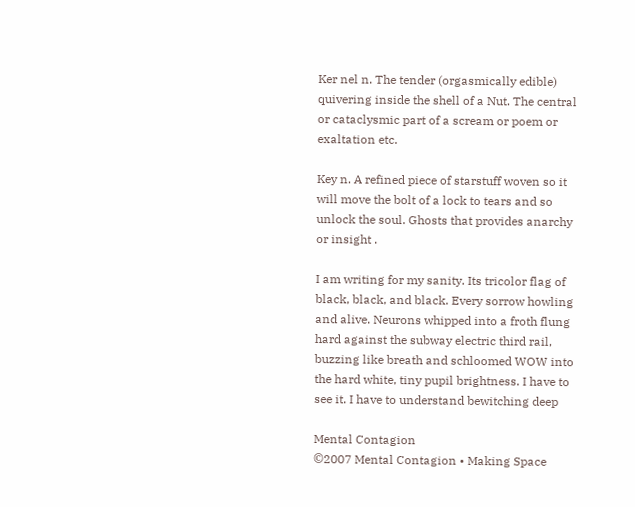Ker nel n. The tender (orgasmically edible) quivering inside the shell of a Nut. The central or cataclysmic part of a scream or poem or exaltation etc.

Key n. A refined piece of starstuff woven so it will move the bolt of a lock to tears and so unlock the soul. Ghosts that provides anarchy or insight .

I am writing for my sanity. Its tricolor flag of black, black, and black. Every sorrow howling and alive. Neurons whipped into a froth flung hard against the subway electric third rail, buzzing like breath and schloomed WOW into the hard white, tiny pupil brightness. I have to see it. I have to understand bewitching deep

Mental Contagion
©2007 Mental Contagion • Making Space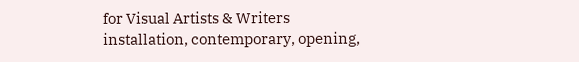for Visual Artists & Writers
installation, contemporary, opening,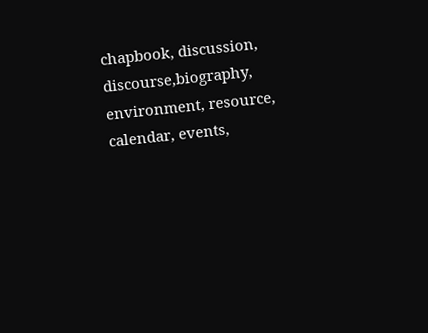chapbook, discussion, discourse,biography, environment, resource, calendar, events,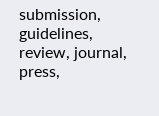submission, guidelines, review, journal, press,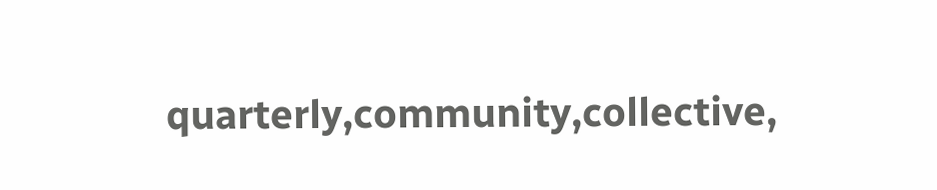quarterly,community,collective,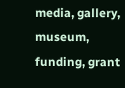media, gallery, museum, funding, grant